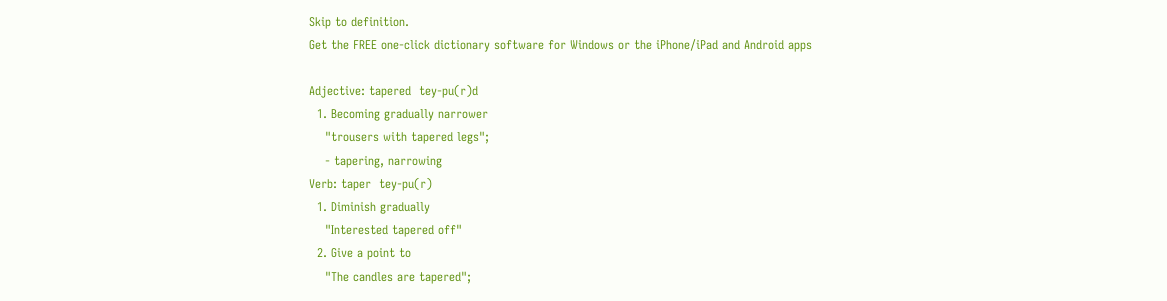Skip to definition.
Get the FREE one-click dictionary software for Windows or the iPhone/iPad and Android apps

Adjective: tapered  tey-pu(r)d
  1. Becoming gradually narrower
    "trousers with tapered legs";
    - tapering, narrowing
Verb: taper  tey-pu(r)
  1. Diminish gradually
    "Interested tapered off"
  2. Give a point to
    "The candles are tapered";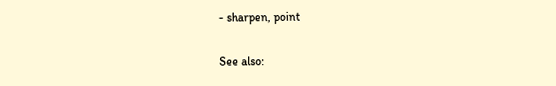- sharpen, point

See also: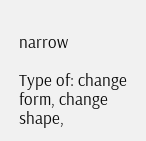narrow

Type of: change form, change shape,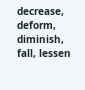decrease, deform, diminish, fall, lessen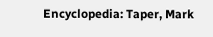Encyclopedia: Taper, Mark